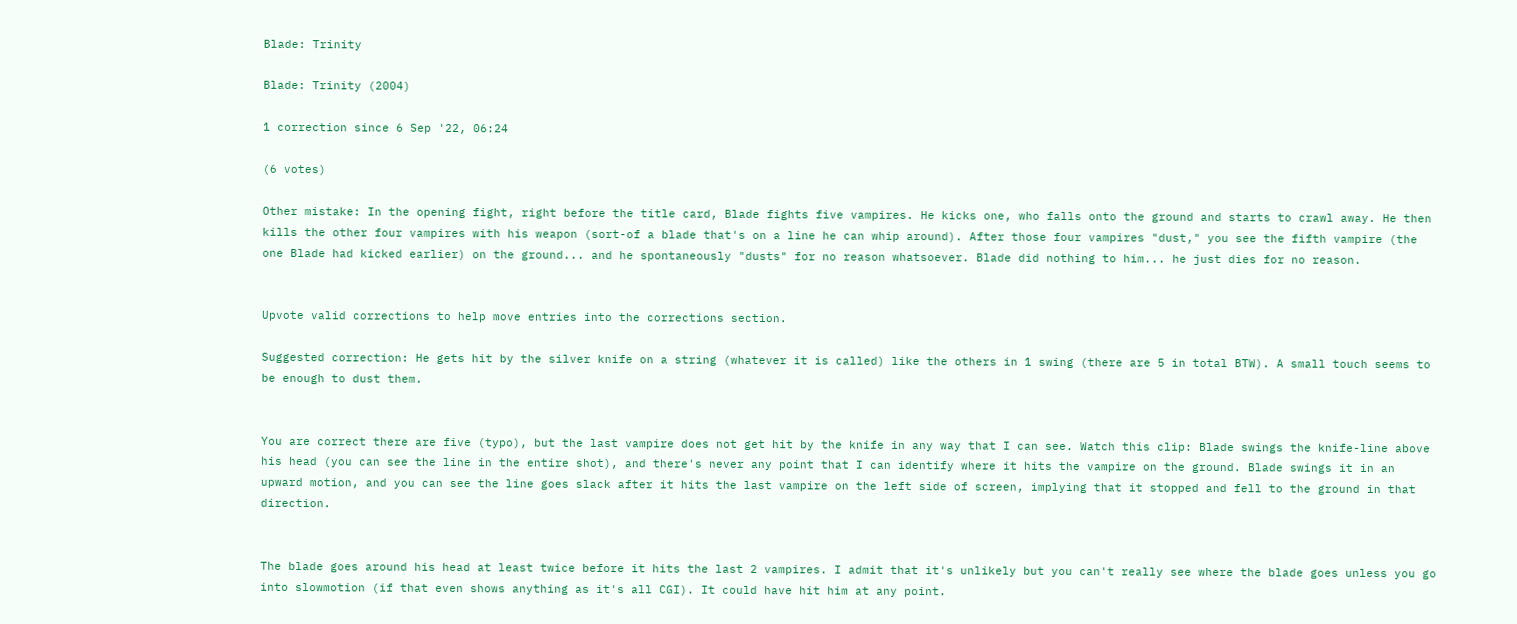Blade: Trinity

Blade: Trinity (2004)

1 correction since 6 Sep '22, 06:24

(6 votes)

Other mistake: In the opening fight, right before the title card, Blade fights five vampires. He kicks one, who falls onto the ground and starts to crawl away. He then kills the other four vampires with his weapon (sort-of a blade that's on a line he can whip around). After those four vampires "dust," you see the fifth vampire (the one Blade had kicked earlier) on the ground... and he spontaneously "dusts" for no reason whatsoever. Blade did nothing to him... he just dies for no reason.


Upvote valid corrections to help move entries into the corrections section.

Suggested correction: He gets hit by the silver knife on a string (whatever it is called) like the others in 1 swing (there are 5 in total BTW). A small touch seems to be enough to dust them.


You are correct there are five (typo), but the last vampire does not get hit by the knife in any way that I can see. Watch this clip: Blade swings the knife-line above his head (you can see the line in the entire shot), and there's never any point that I can identify where it hits the vampire on the ground. Blade swings it in an upward motion, and you can see the line goes slack after it hits the last vampire on the left side of screen, implying that it stopped and fell to the ground in that direction.


The blade goes around his head at least twice before it hits the last 2 vampires. I admit that it's unlikely but you can't really see where the blade goes unless you go into slowmotion (if that even shows anything as it's all CGI). It could have hit him at any point.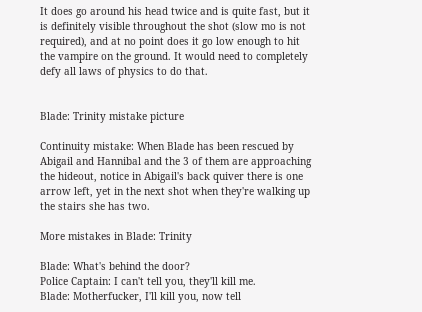It does go around his head twice and is quite fast, but it is definitely visible throughout the shot (slow mo is not required), and at no point does it go low enough to hit the vampire on the ground. It would need to completely defy all laws of physics to do that.


Blade: Trinity mistake picture

Continuity mistake: When Blade has been rescued by Abigail and Hannibal and the 3 of them are approaching the hideout, notice in Abigail's back quiver there is one arrow left, yet in the next shot when they're walking up the stairs she has two.

More mistakes in Blade: Trinity

Blade: What's behind the door?
Police Captain: I can't tell you, they'll kill me.
Blade: Motherfucker, I'll kill you, now tell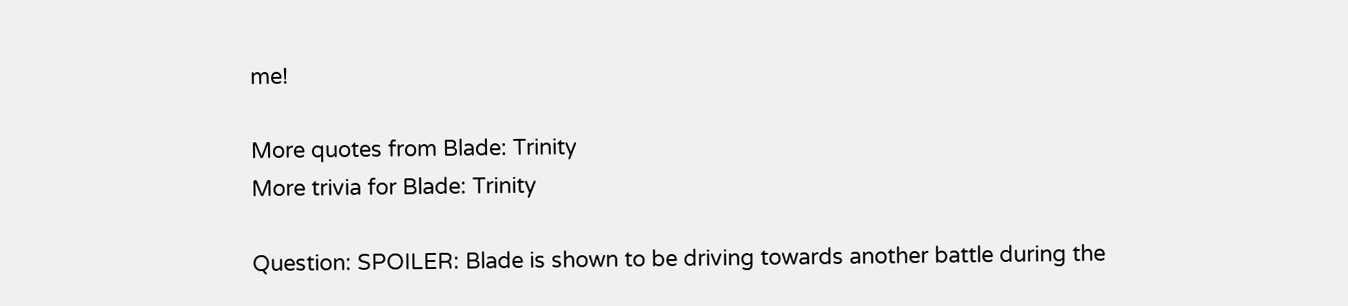me!

More quotes from Blade: Trinity
More trivia for Blade: Trinity

Question: SPOILER: Blade is shown to be driving towards another battle during the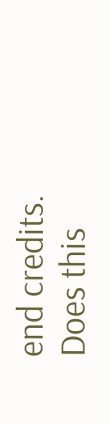end credits. Does this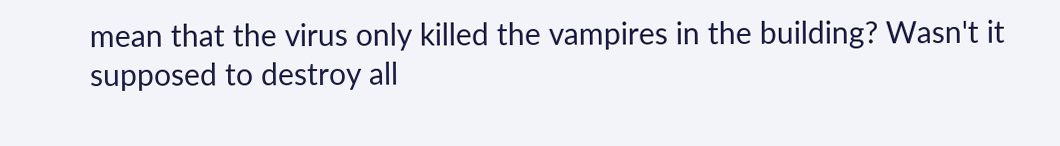mean that the virus only killed the vampires in the building? Wasn't it supposed to destroy all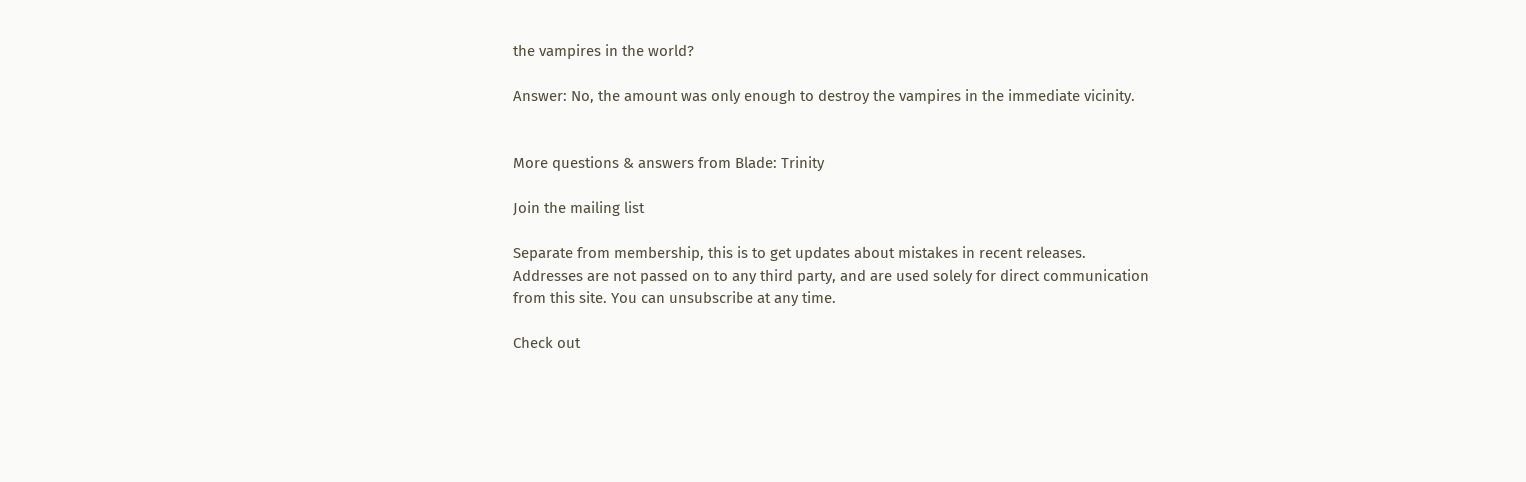the vampires in the world?

Answer: No, the amount was only enough to destroy the vampires in the immediate vicinity.


More questions & answers from Blade: Trinity

Join the mailing list

Separate from membership, this is to get updates about mistakes in recent releases. Addresses are not passed on to any third party, and are used solely for direct communication from this site. You can unsubscribe at any time.

Check out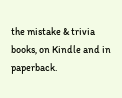the mistake & trivia books, on Kindle and in paperback.